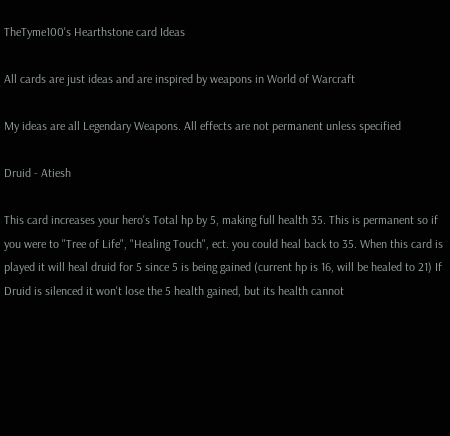TheTyme100's Hearthstone card Ideas

All cards are just ideas and are inspired by weapons in World of Warcraft

My ideas are all Legendary Weapons. All effects are not permanent unless specified

Druid - Atiesh

This card increases your hero's Total hp by 5, making full health 35. This is permanent so if you were to "Tree of Life", "Healing Touch", ect. you could heal back to 35. When this card is played it will heal druid for 5 since 5 is being gained (current hp is 16, will be healed to 21) If Druid is silenced it won't lose the 5 health gained, but its health cannot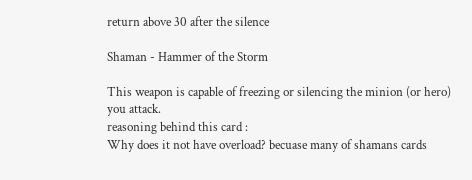return above 30 after the silence

Shaman - Hammer of the Storm

This weapon is capable of freezing or silencing the minion (or hero) you attack.
reasoning behind this card :
Why does it not have overload? becuase many of shamans cards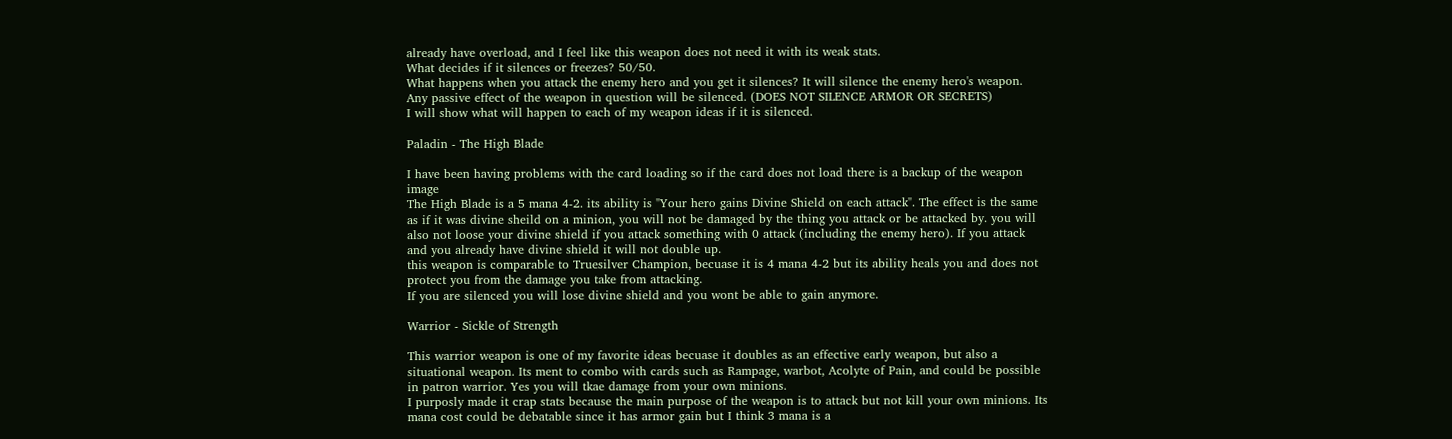already have overload, and I feel like this weapon does not need it with its weak stats.
What decides if it silences or freezes? 50/50.
What happens when you attack the enemy hero and you get it silences? It will silence the enemy hero's weapon. Any passive effect of the weapon in question will be silenced. (DOES NOT SILENCE ARMOR OR SECRETS)
I will show what will happen to each of my weapon ideas if it is silenced.

Paladin - The High Blade

I have been having problems with the card loading so if the card does not load there is a backup of the weapon image
The High Blade is a 5 mana 4-2. its ability is "Your hero gains Divine Shield on each attack". The effect is the same as if it was divine sheild on a minion, you will not be damaged by the thing you attack or be attacked by. you will also not loose your divine shield if you attack something with 0 attack (including the enemy hero). If you attack and you already have divine shield it will not double up.
this weapon is comparable to Truesilver Champion, becuase it is 4 mana 4-2 but its ability heals you and does not protect you from the damage you take from attacking.
If you are silenced you will lose divine shield and you wont be able to gain anymore.

Warrior - Sickle of Strength

This warrior weapon is one of my favorite ideas becuase it doubles as an effective early weapon, but also a situational weapon. Its ment to combo with cards such as Rampage, warbot, Acolyte of Pain, and could be possible in patron warrior. Yes you will tkae damage from your own minions.
I purposly made it crap stats because the main purpose of the weapon is to attack but not kill your own minions. Its mana cost could be debatable since it has armor gain but I think 3 mana is a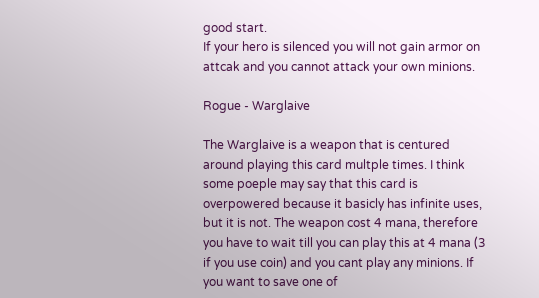good start.
If your hero is silenced you will not gain armor on attcak and you cannot attack your own minions.

Rogue - Warglaive

The Warglaive is a weapon that is centured around playing this card multple times. I think some poeple may say that this card is overpowered because it basicly has infinite uses, but it is not. The weapon cost 4 mana, therefore you have to wait till you can play this at 4 mana (3 if you use coin) and you cant play any minions. If you want to save one of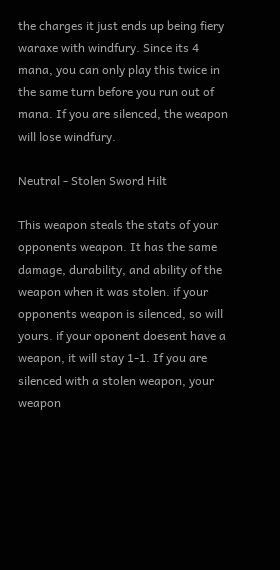the charges it just ends up being fiery waraxe with windfury. Since its 4 mana, you can only play this twice in the same turn before you run out of mana. If you are silenced, the weapon will lose windfury.

Neutral - Stolen Sword Hilt

This weapon steals the stats of your opponents weapon. It has the same damage, durability, and ability of the weapon when it was stolen. if your opponents weapon is silenced, so will yours. if your oponent doesent have a weapon, it will stay 1-1. If you are silenced with a stolen weapon, your weapon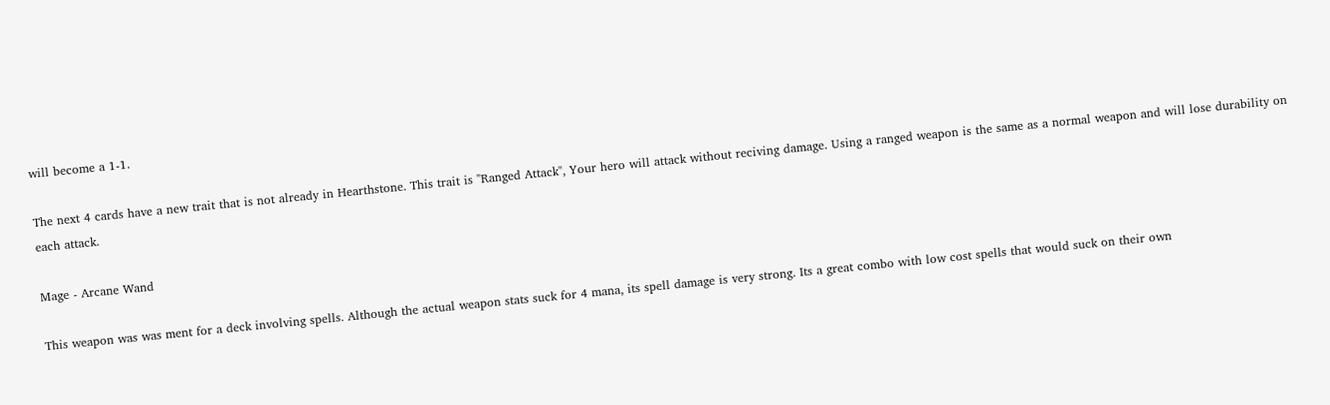will become a 1-1.

The next 4 cards have a new trait that is not already in Hearthstone. This trait is "Ranged Attack", Your hero will attack without reciving damage. Using a ranged weapon is the same as a normal weapon and will lose durability on each attack.

Mage - Arcane Wand

This weapon was was ment for a deck involving spells. Although the actual weapon stats suck for 4 mana, its spell damage is very strong. Its a great combo with low cost spells that would suck on their own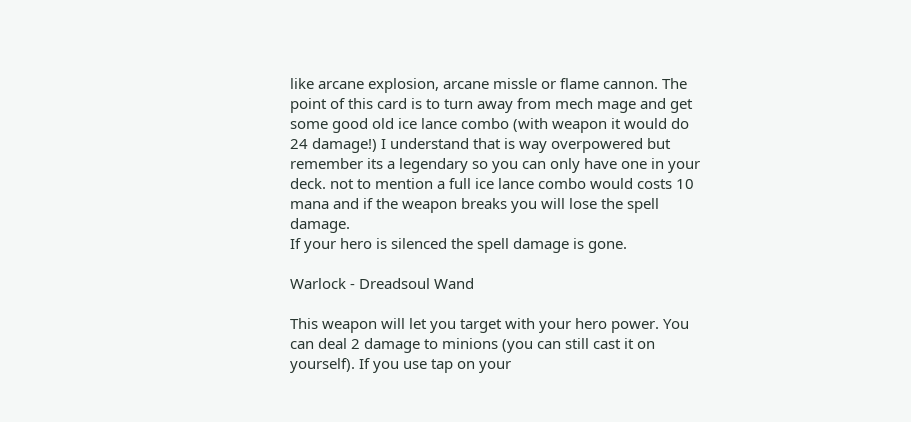like arcane explosion, arcane missle or flame cannon. The point of this card is to turn away from mech mage and get some good old ice lance combo (with weapon it would do 24 damage!) I understand that is way overpowered but remember its a legendary so you can only have one in your deck. not to mention a full ice lance combo would costs 10 mana and if the weapon breaks you will lose the spell damage.
If your hero is silenced the spell damage is gone.

Warlock - Dreadsoul Wand

This weapon will let you target with your hero power. You can deal 2 damage to minions (you can still cast it on yourself). If you use tap on your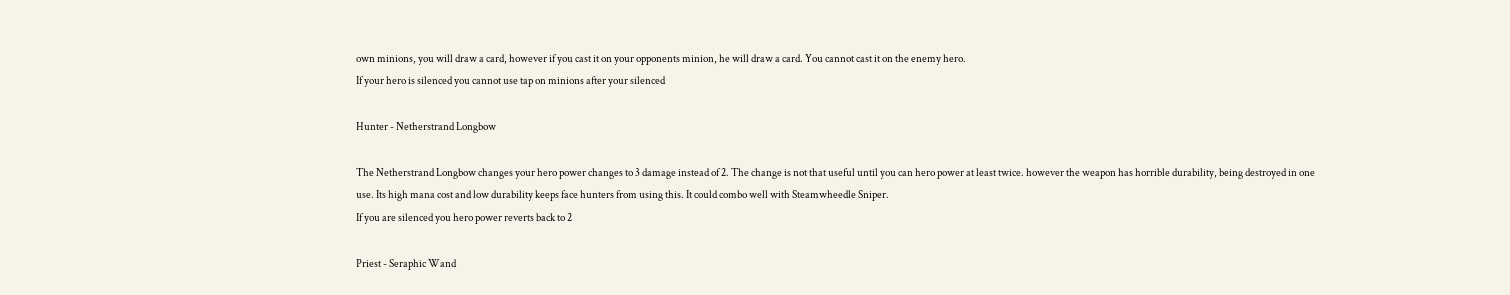own minions, you will draw a card, however if you cast it on your opponents minion, he will draw a card. You cannot cast it on the enemy hero.
If your hero is silenced you cannot use tap on minions after your silenced

Hunter - Netherstrand Longbow

The Netherstrand Longbow changes your hero power changes to 3 damage instead of 2. The change is not that useful until you can hero power at least twice. however the weapon has horrible durability, being destroyed in one use. Its high mana cost and low durability keeps face hunters from using this. It could combo well with Steamwheedle Sniper.
If you are silenced you hero power reverts back to 2

Priest - Seraphic Wand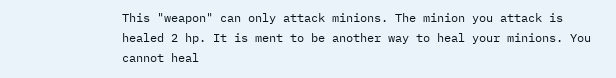This "weapon" can only attack minions. The minion you attack is healed 2 hp. It is ment to be another way to heal your minions. You cannot heal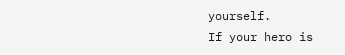yourself.
If your hero is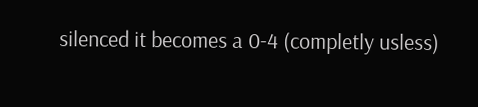silenced it becomes a 0-4 (completly usless)